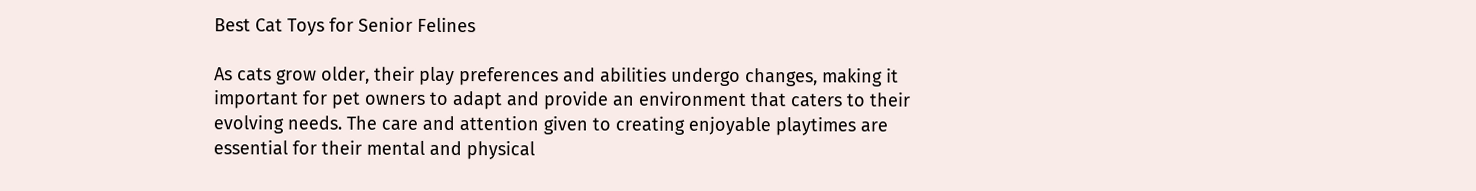Best Cat Toys for Senior Felines

As cats grow older, their play preferences and abilities undergo changes, making it important for pet owners to adapt and provide an environment that caters to their evolving needs. The care and attention given to creating enjoyable playtimes are essential for their mental and physical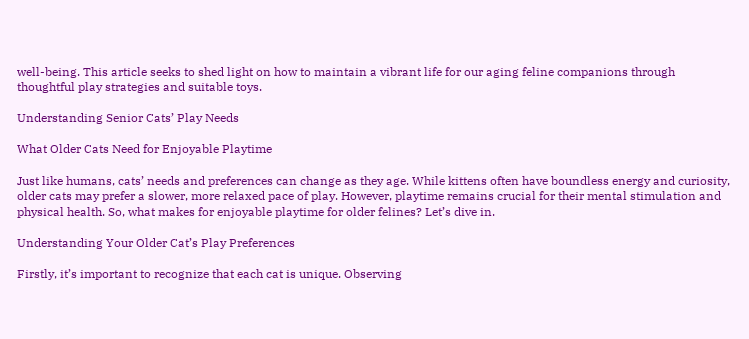well-being. This article seeks to shed light on how to maintain a vibrant life for our aging feline companions through thoughtful play strategies and suitable toys.

Understanding Senior Cats’ Play Needs

What Older Cats Need for Enjoyable Playtime

Just like humans, cats’ needs and preferences can change as they age. While kittens often have boundless energy and curiosity, older cats may prefer a slower, more relaxed pace of play. However, playtime remains crucial for their mental stimulation and physical health. So, what makes for enjoyable playtime for older felines? Let’s dive in.

Understanding Your Older Cat’s Play Preferences

Firstly, it’s important to recognize that each cat is unique. Observing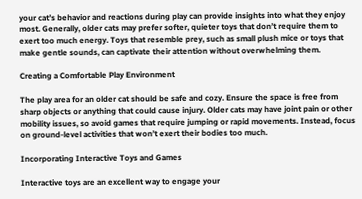your cat’s behavior and reactions during play can provide insights into what they enjoy most. Generally, older cats may prefer softer, quieter toys that don’t require them to exert too much energy. Toys that resemble prey, such as small plush mice or toys that make gentle sounds, can captivate their attention without overwhelming them.

Creating a Comfortable Play Environment

The play area for an older cat should be safe and cozy. Ensure the space is free from sharp objects or anything that could cause injury. Older cats may have joint pain or other mobility issues, so avoid games that require jumping or rapid movements. Instead, focus on ground-level activities that won’t exert their bodies too much.

Incorporating Interactive Toys and Games

Interactive toys are an excellent way to engage your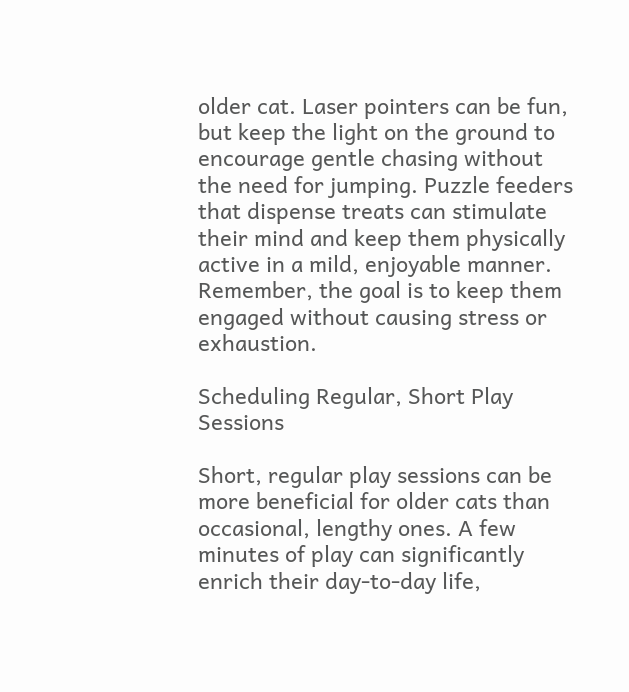older cat. Laser pointers can be fun, but keep the light on the ground to encourage gentle chasing without the need for jumping. Puzzle feeders that dispense treats can stimulate their mind and keep them physically active in a mild, enjoyable manner. Remember, the goal is to keep them engaged without causing stress or exhaustion.

Scheduling Regular, Short Play Sessions

Short, regular play sessions can be more beneficial for older cats than occasional, lengthy ones. A few minutes of play can significantly enrich their day-to-day life,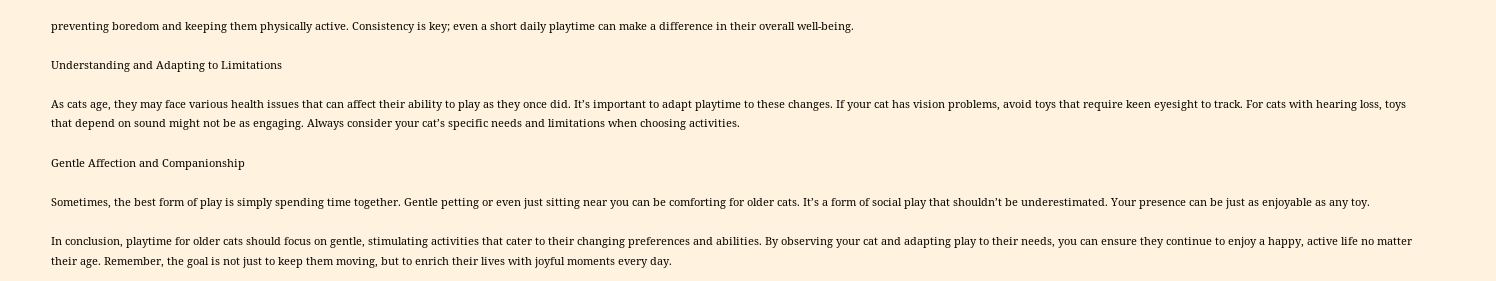preventing boredom and keeping them physically active. Consistency is key; even a short daily playtime can make a difference in their overall well-being.

Understanding and Adapting to Limitations

As cats age, they may face various health issues that can affect their ability to play as they once did. It’s important to adapt playtime to these changes. If your cat has vision problems, avoid toys that require keen eyesight to track. For cats with hearing loss, toys that depend on sound might not be as engaging. Always consider your cat’s specific needs and limitations when choosing activities.

Gentle Affection and Companionship

Sometimes, the best form of play is simply spending time together. Gentle petting or even just sitting near you can be comforting for older cats. It’s a form of social play that shouldn’t be underestimated. Your presence can be just as enjoyable as any toy.

In conclusion, playtime for older cats should focus on gentle, stimulating activities that cater to their changing preferences and abilities. By observing your cat and adapting play to their needs, you can ensure they continue to enjoy a happy, active life no matter their age. Remember, the goal is not just to keep them moving, but to enrich their lives with joyful moments every day.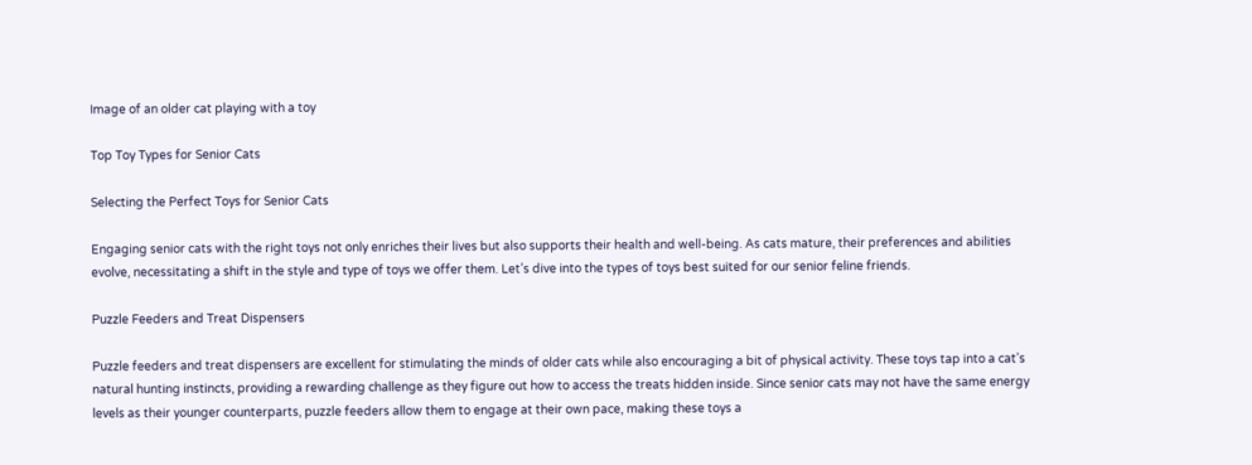Image of an older cat playing with a toy

Top Toy Types for Senior Cats

Selecting the Perfect Toys for Senior Cats

Engaging senior cats with the right toys not only enriches their lives but also supports their health and well-being. As cats mature, their preferences and abilities evolve, necessitating a shift in the style and type of toys we offer them. Let’s dive into the types of toys best suited for our senior feline friends.

Puzzle Feeders and Treat Dispensers

Puzzle feeders and treat dispensers are excellent for stimulating the minds of older cats while also encouraging a bit of physical activity. These toys tap into a cat’s natural hunting instincts, providing a rewarding challenge as they figure out how to access the treats hidden inside. Since senior cats may not have the same energy levels as their younger counterparts, puzzle feeders allow them to engage at their own pace, making these toys a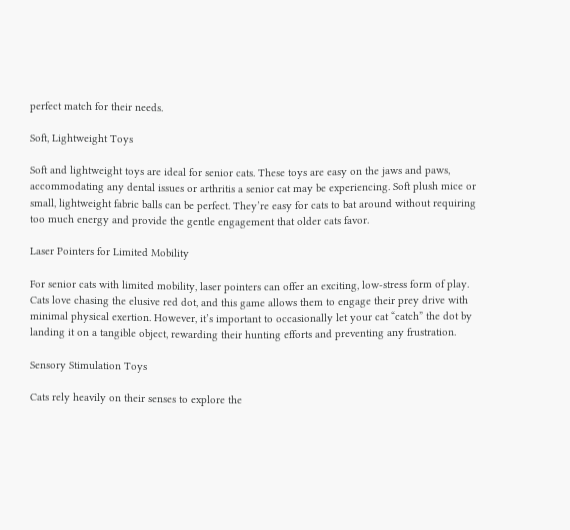perfect match for their needs.

Soft, Lightweight Toys

Soft and lightweight toys are ideal for senior cats. These toys are easy on the jaws and paws, accommodating any dental issues or arthritis a senior cat may be experiencing. Soft plush mice or small, lightweight fabric balls can be perfect. They’re easy for cats to bat around without requiring too much energy and provide the gentle engagement that older cats favor.

Laser Pointers for Limited Mobility

For senior cats with limited mobility, laser pointers can offer an exciting, low-stress form of play. Cats love chasing the elusive red dot, and this game allows them to engage their prey drive with minimal physical exertion. However, it’s important to occasionally let your cat “catch” the dot by landing it on a tangible object, rewarding their hunting efforts and preventing any frustration.

Sensory Stimulation Toys

Cats rely heavily on their senses to explore the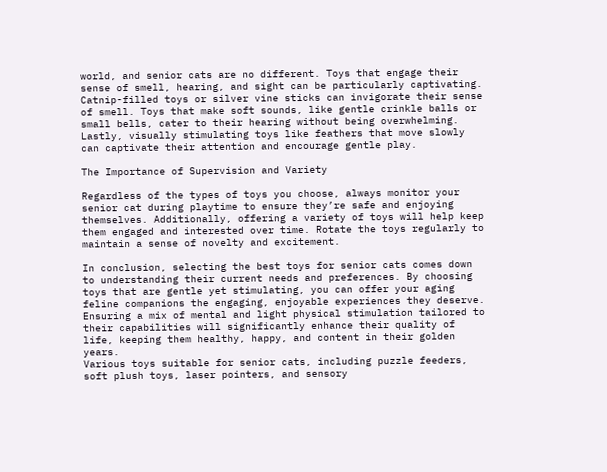world, and senior cats are no different. Toys that engage their sense of smell, hearing, and sight can be particularly captivating. Catnip-filled toys or silver vine sticks can invigorate their sense of smell. Toys that make soft sounds, like gentle crinkle balls or small bells, cater to their hearing without being overwhelming. Lastly, visually stimulating toys like feathers that move slowly can captivate their attention and encourage gentle play.

The Importance of Supervision and Variety

Regardless of the types of toys you choose, always monitor your senior cat during playtime to ensure they’re safe and enjoying themselves. Additionally, offering a variety of toys will help keep them engaged and interested over time. Rotate the toys regularly to maintain a sense of novelty and excitement.

In conclusion, selecting the best toys for senior cats comes down to understanding their current needs and preferences. By choosing toys that are gentle yet stimulating, you can offer your aging feline companions the engaging, enjoyable experiences they deserve. Ensuring a mix of mental and light physical stimulation tailored to their capabilities will significantly enhance their quality of life, keeping them healthy, happy, and content in their golden years.
Various toys suitable for senior cats, including puzzle feeders, soft plush toys, laser pointers, and sensory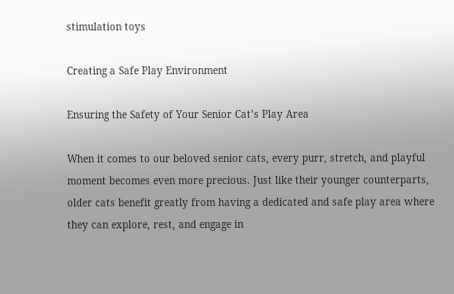stimulation toys

Creating a Safe Play Environment

Ensuring the Safety of Your Senior Cat’s Play Area

When it comes to our beloved senior cats, every purr, stretch, and playful moment becomes even more precious. Just like their younger counterparts, older cats benefit greatly from having a dedicated and safe play area where they can explore, rest, and engage in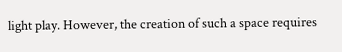light play. However, the creation of such a space requires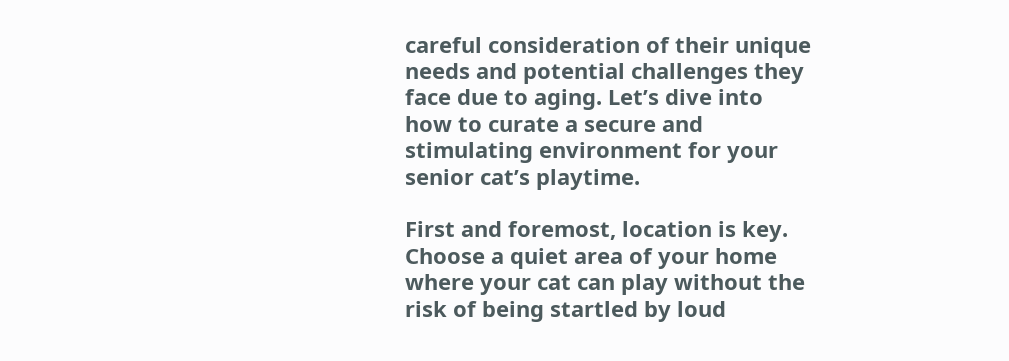careful consideration of their unique needs and potential challenges they face due to aging. Let’s dive into how to curate a secure and stimulating environment for your senior cat’s playtime.

First and foremost, location is key. Choose a quiet area of your home where your cat can play without the risk of being startled by loud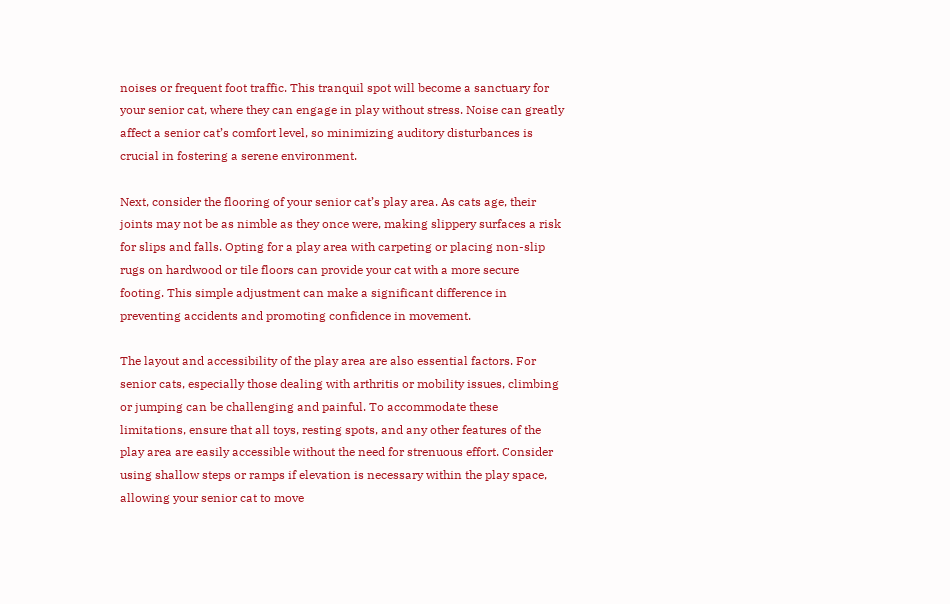noises or frequent foot traffic. This tranquil spot will become a sanctuary for your senior cat, where they can engage in play without stress. Noise can greatly affect a senior cat’s comfort level, so minimizing auditory disturbances is crucial in fostering a serene environment.

Next, consider the flooring of your senior cat’s play area. As cats age, their joints may not be as nimble as they once were, making slippery surfaces a risk for slips and falls. Opting for a play area with carpeting or placing non-slip rugs on hardwood or tile floors can provide your cat with a more secure footing. This simple adjustment can make a significant difference in preventing accidents and promoting confidence in movement.

The layout and accessibility of the play area are also essential factors. For senior cats, especially those dealing with arthritis or mobility issues, climbing or jumping can be challenging and painful. To accommodate these limitations, ensure that all toys, resting spots, and any other features of the play area are easily accessible without the need for strenuous effort. Consider using shallow steps or ramps if elevation is necessary within the play space, allowing your senior cat to move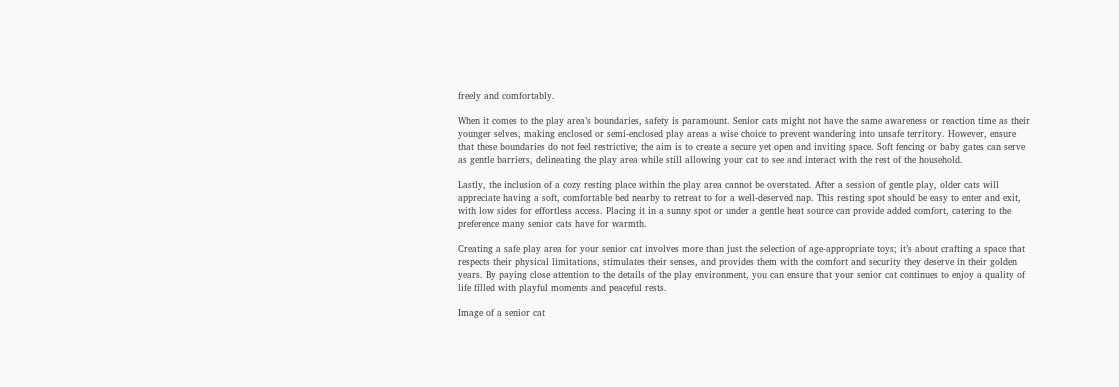freely and comfortably.

When it comes to the play area’s boundaries, safety is paramount. Senior cats might not have the same awareness or reaction time as their younger selves, making enclosed or semi-enclosed play areas a wise choice to prevent wandering into unsafe territory. However, ensure that these boundaries do not feel restrictive; the aim is to create a secure yet open and inviting space. Soft fencing or baby gates can serve as gentle barriers, delineating the play area while still allowing your cat to see and interact with the rest of the household.

Lastly, the inclusion of a cozy resting place within the play area cannot be overstated. After a session of gentle play, older cats will appreciate having a soft, comfortable bed nearby to retreat to for a well-deserved nap. This resting spot should be easy to enter and exit, with low sides for effortless access. Placing it in a sunny spot or under a gentle heat source can provide added comfort, catering to the preference many senior cats have for warmth.

Creating a safe play area for your senior cat involves more than just the selection of age-appropriate toys; it’s about crafting a space that respects their physical limitations, stimulates their senses, and provides them with the comfort and security they deserve in their golden years. By paying close attention to the details of the play environment, you can ensure that your senior cat continues to enjoy a quality of life filled with playful moments and peaceful rests.

Image of a senior cat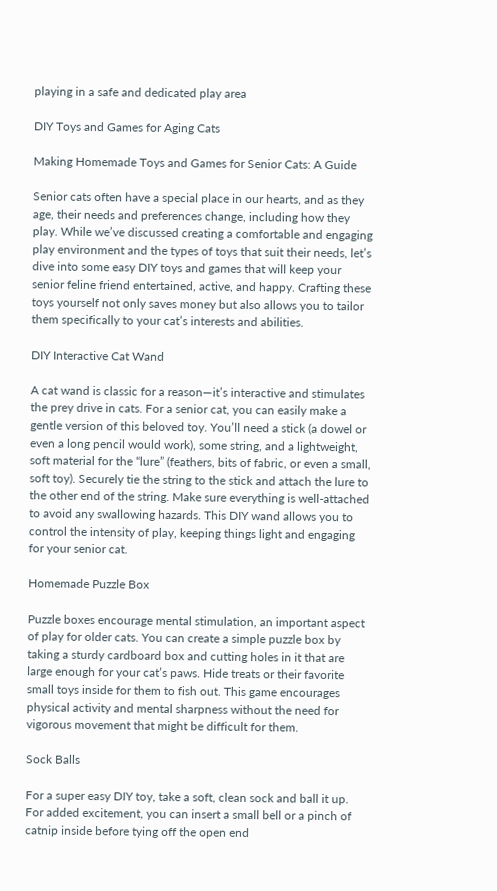playing in a safe and dedicated play area

DIY Toys and Games for Aging Cats

Making Homemade Toys and Games for Senior Cats: A Guide

Senior cats often have a special place in our hearts, and as they age, their needs and preferences change, including how they play. While we’ve discussed creating a comfortable and engaging play environment and the types of toys that suit their needs, let’s dive into some easy DIY toys and games that will keep your senior feline friend entertained, active, and happy. Crafting these toys yourself not only saves money but also allows you to tailor them specifically to your cat’s interests and abilities.

DIY Interactive Cat Wand

A cat wand is classic for a reason—it’s interactive and stimulates the prey drive in cats. For a senior cat, you can easily make a gentle version of this beloved toy. You’ll need a stick (a dowel or even a long pencil would work), some string, and a lightweight, soft material for the “lure” (feathers, bits of fabric, or even a small, soft toy). Securely tie the string to the stick and attach the lure to the other end of the string. Make sure everything is well-attached to avoid any swallowing hazards. This DIY wand allows you to control the intensity of play, keeping things light and engaging for your senior cat.

Homemade Puzzle Box

Puzzle boxes encourage mental stimulation, an important aspect of play for older cats. You can create a simple puzzle box by taking a sturdy cardboard box and cutting holes in it that are large enough for your cat’s paws. Hide treats or their favorite small toys inside for them to fish out. This game encourages physical activity and mental sharpness without the need for vigorous movement that might be difficult for them.

Sock Balls

For a super easy DIY toy, take a soft, clean sock and ball it up. For added excitement, you can insert a small bell or a pinch of catnip inside before tying off the open end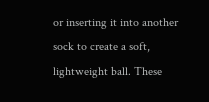or inserting it into another sock to create a soft, lightweight ball. These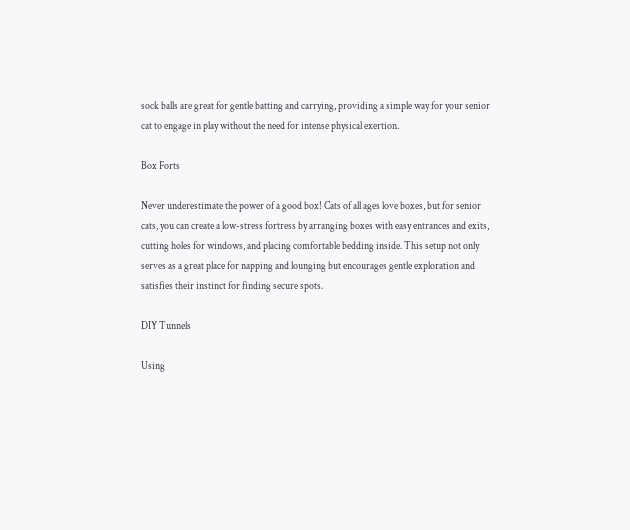sock balls are great for gentle batting and carrying, providing a simple way for your senior cat to engage in play without the need for intense physical exertion.

Box Forts

Never underestimate the power of a good box! Cats of all ages love boxes, but for senior cats, you can create a low-stress fortress by arranging boxes with easy entrances and exits, cutting holes for windows, and placing comfortable bedding inside. This setup not only serves as a great place for napping and lounging but encourages gentle exploration and satisfies their instinct for finding secure spots.

DIY Tunnels

Using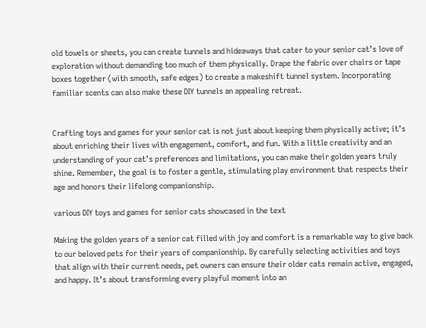old towels or sheets, you can create tunnels and hideaways that cater to your senior cat’s love of exploration without demanding too much of them physically. Drape the fabric over chairs or tape boxes together (with smooth, safe edges) to create a makeshift tunnel system. Incorporating familiar scents can also make these DIY tunnels an appealing retreat.


Crafting toys and games for your senior cat is not just about keeping them physically active; it’s about enriching their lives with engagement, comfort, and fun. With a little creativity and an understanding of your cat’s preferences and limitations, you can make their golden years truly shine. Remember, the goal is to foster a gentle, stimulating play environment that respects their age and honors their lifelong companionship.

various DIY toys and games for senior cats showcased in the text

Making the golden years of a senior cat filled with joy and comfort is a remarkable way to give back to our beloved pets for their years of companionship. By carefully selecting activities and toys that align with their current needs, pet owners can ensure their older cats remain active, engaged, and happy. It’s about transforming every playful moment into an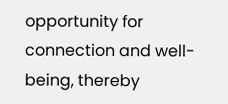opportunity for connection and well-being, thereby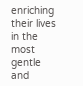enriching their lives in the most gentle and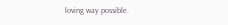loving way possible.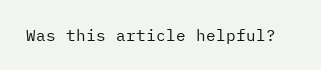Was this article helpful?